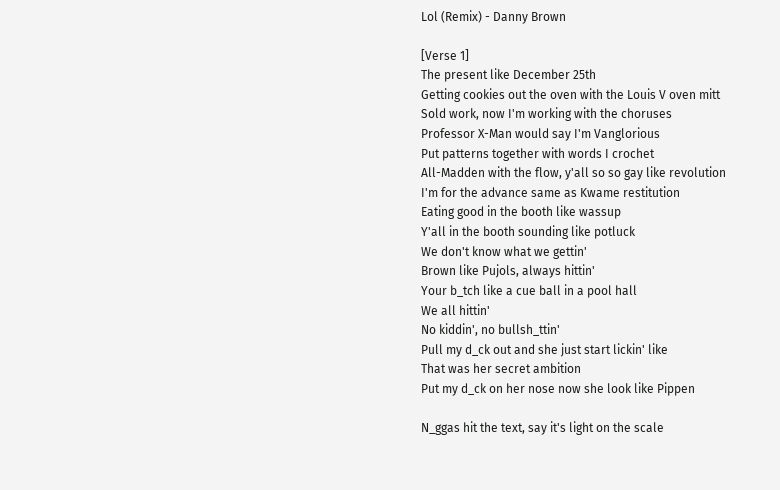Lol (Remix) - Danny Brown

[Verse 1]
The present like December 25th
Getting cookies out the oven with the Louis V oven mitt
Sold work, now I'm working with the choruses
Professor X-Man would say I'm Vanglorious
Put patterns together with words I crochet
All-Madden with the flow, y'all so so gay like revolution
I'm for the advance same as Kwame restitution
Eating good in the booth like wassup
Y'all in the booth sounding like potluck
We don't know what we gettin'
Brown like Pujols, always hittin'
Your b_tch like a cue ball in a pool hall
We all hittin'
No kiddin', no bullsh_ttin'
Pull my d_ck out and she just start lickin' like
That was her secret ambition
Put my d_ck on her nose now she look like Pippen

N_ggas hit the text, say it's light on the scale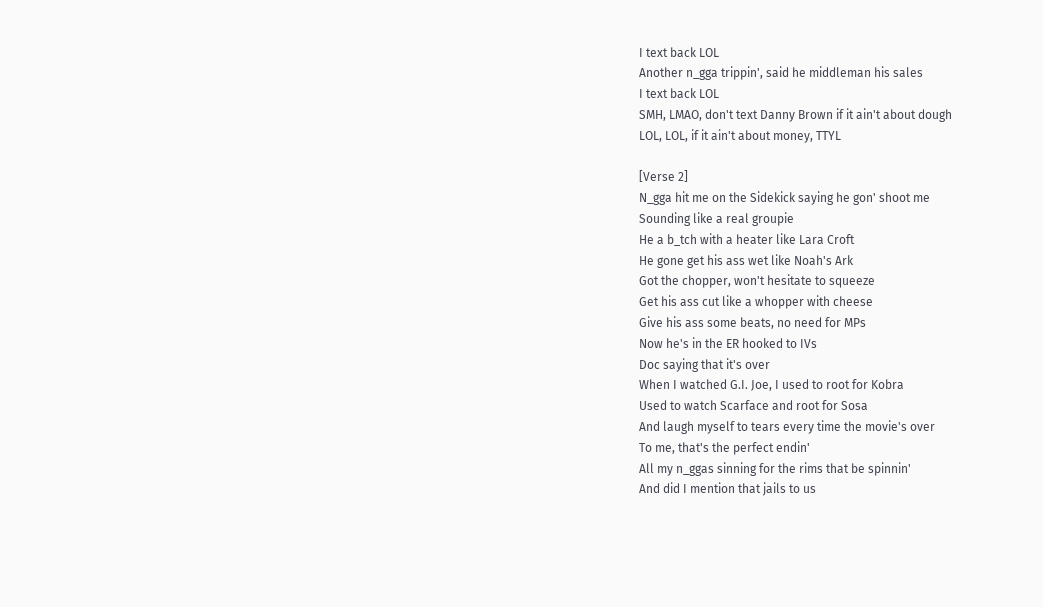I text back LOL
Another n_gga trippin', said he middleman his sales
I text back LOL
SMH, LMAO, don't text Danny Brown if it ain't about dough
LOL, LOL, if it ain't about money, TTYL

[Verse 2]
N_gga hit me on the Sidekick saying he gon' shoot me
Sounding like a real groupie
He a b_tch with a heater like Lara Croft
He gone get his ass wet like Noah's Ark
Got the chopper, won't hesitate to squeeze
Get his ass cut like a whopper with cheese
Give his ass some beats, no need for MPs
Now he's in the ER hooked to IVs
Doc saying that it's over
When I watched G.I. Joe, I used to root for Kobra
Used to watch Scarface and root for Sosa
And laugh myself to tears every time the movie's over
To me, that's the perfect endin'
All my n_ggas sinning for the rims that be spinnin'
And did I mention that jails to us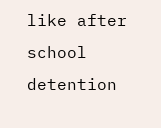like after school detention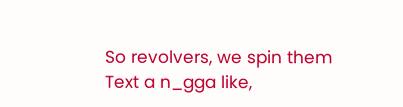So revolvers, we spin them
Text a n_gga like,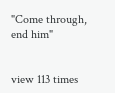"Come through, end him"


view 113 times